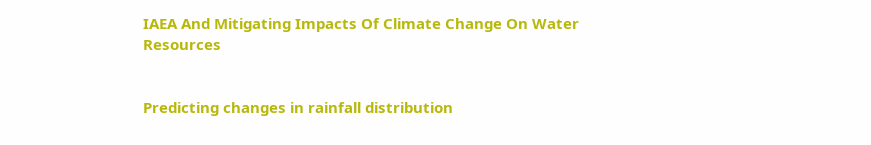IAEA And Mitigating Impacts Of Climate Change On Water Resources


Predicting changes in rainfall distribution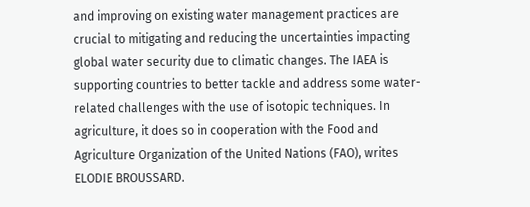and improving on existing water management practices are crucial to mitigating and reducing the uncertainties impacting global water security due to climatic changes. The IAEA is supporting countries to better tackle and address some water-related challenges with the use of isotopic techniques. In agriculture, it does so in cooperation with the Food and Agriculture Organization of the United Nations (FAO), writes ELODIE BROUSSARD.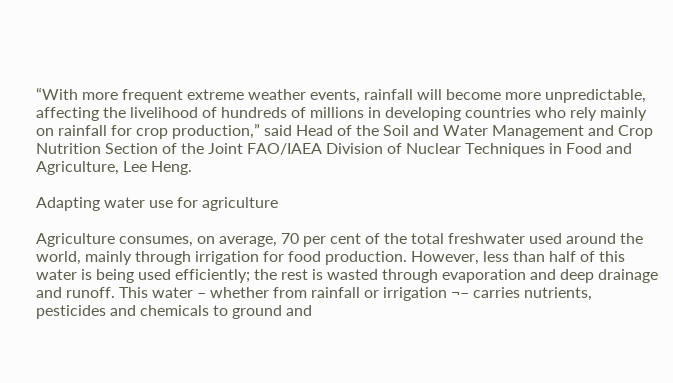“With more frequent extreme weather events, rainfall will become more unpredictable, affecting the livelihood of hundreds of millions in developing countries who rely mainly on rainfall for crop production,” said Head of the Soil and Water Management and Crop Nutrition Section of the Joint FAO/IAEA Division of Nuclear Techniques in Food and Agriculture, Lee Heng.

Adapting water use for agriculture

Agriculture consumes, on average, 70 per cent of the total freshwater used around the world, mainly through irrigation for food production. However, less than half of this water is being used efficiently; the rest is wasted through evaporation and deep drainage and runoff. This water – whether from rainfall or irrigation ¬– carries nutrients, pesticides and chemicals to ground and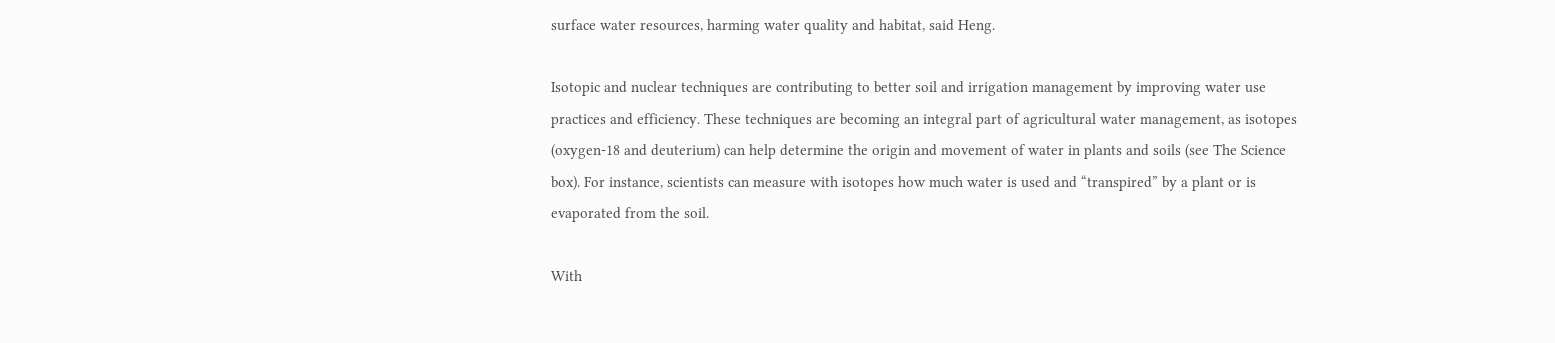surface water resources, harming water quality and habitat, said Heng.

Isotopic and nuclear techniques are contributing to better soil and irrigation management by improving water use practices and efficiency. These techniques are becoming an integral part of agricultural water management, as isotopes (oxygen-18 and deuterium) can help determine the origin and movement of water in plants and soils (see The Science box). For instance, scientists can measure with isotopes how much water is used and “transpired” by a plant or is evaporated from the soil.

With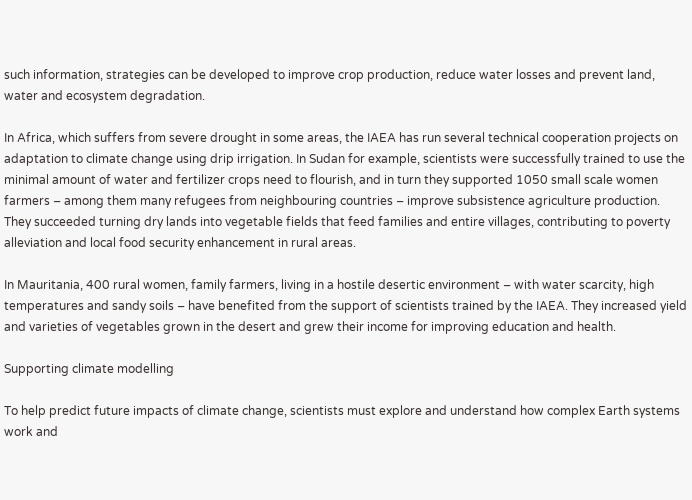such information, strategies can be developed to improve crop production, reduce water losses and prevent land, water and ecosystem degradation.

In Africa, which suffers from severe drought in some areas, the IAEA has run several technical cooperation projects on adaptation to climate change using drip irrigation. In Sudan for example, scientists were successfully trained to use the minimal amount of water and fertilizer crops need to flourish, and in turn they supported 1050 small scale women farmers – among them many refugees from neighbouring countries – improve subsistence agriculture production. They succeeded turning dry lands into vegetable fields that feed families and entire villages, contributing to poverty alleviation and local food security enhancement in rural areas.

In Mauritania, 400 rural women, family farmers, living in a hostile desertic environment – with water scarcity, high temperatures and sandy soils – have benefited from the support of scientists trained by the IAEA. They increased yield and varieties of vegetables grown in the desert and grew their income for improving education and health.

Supporting climate modelling

To help predict future impacts of climate change, scientists must explore and understand how complex Earth systems work and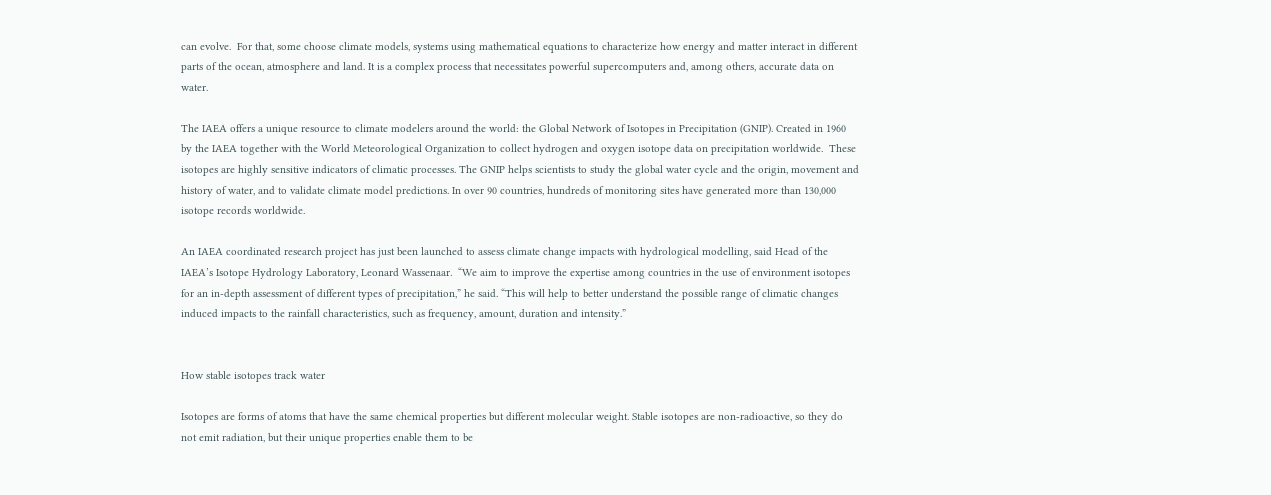can evolve.  For that, some choose climate models, systems using mathematical equations to characterize how energy and matter interact in different parts of the ocean, atmosphere and land. It is a complex process that necessitates powerful supercomputers and, among others, accurate data on water.

The IAEA offers a unique resource to climate modelers around the world: the Global Network of Isotopes in Precipitation (GNIP). Created in 1960 by the IAEA together with the World Meteorological Organization to collect hydrogen and oxygen isotope data on precipitation worldwide.  These isotopes are highly sensitive indicators of climatic processes. The GNIP helps scientists to study the global water cycle and the origin, movement and history of water, and to validate climate model predictions. In over 90 countries, hundreds of monitoring sites have generated more than 130,000 isotope records worldwide.

An IAEA coordinated research project has just been launched to assess climate change impacts with hydrological modelling, said Head of the IAEA’s Isotope Hydrology Laboratory, Leonard Wassenaar.  “We aim to improve the expertise among countries in the use of environment isotopes for an in-depth assessment of different types of precipitation,” he said. “This will help to better understand the possible range of climatic changes induced impacts to the rainfall characteristics, such as frequency, amount, duration and intensity.”


How stable isotopes track water

Isotopes are forms of atoms that have the same chemical properties but different molecular weight. Stable isotopes are non-radioactive, so they do not emit radiation, but their unique properties enable them to be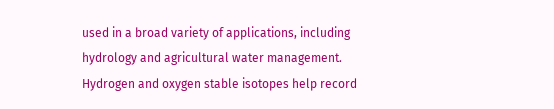used in a broad variety of applications, including hydrology and agricultural water management.  Hydrogen and oxygen stable isotopes help record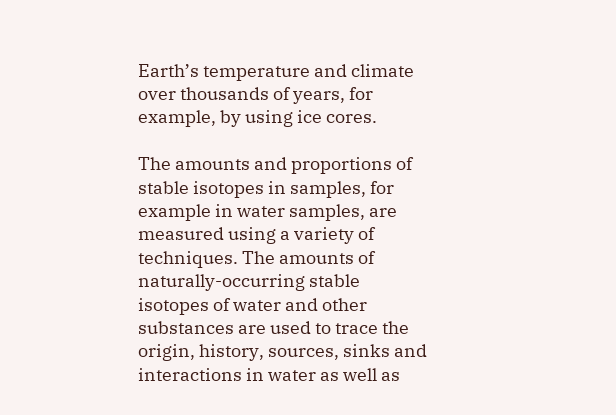Earth’s temperature and climate over thousands of years, for example, by using ice cores.

The amounts and proportions of stable isotopes in samples, for example in water samples, are measured using a variety of techniques. The amounts of naturally-occurring stable isotopes of water and other substances are used to trace the origin, history, sources, sinks and interactions in water as well as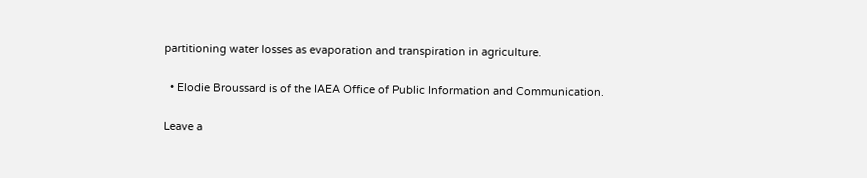partitioning water losses as evaporation and transpiration in agriculture.

  • Elodie Broussard is of the IAEA Office of Public Information and Communication.

Leave a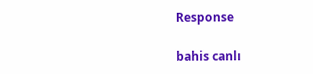Response

bahis canlı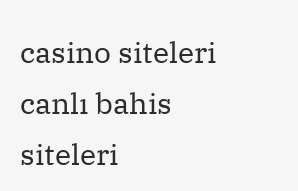casino siteleri canlı bahis siteleri